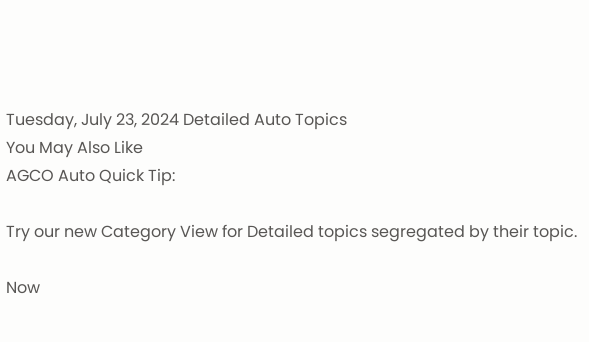Tuesday, July 23, 2024 Detailed Auto Topics
You May Also Like
AGCO Auto Quick Tip:

Try our new Category View for Detailed topics segregated by their topic.

Now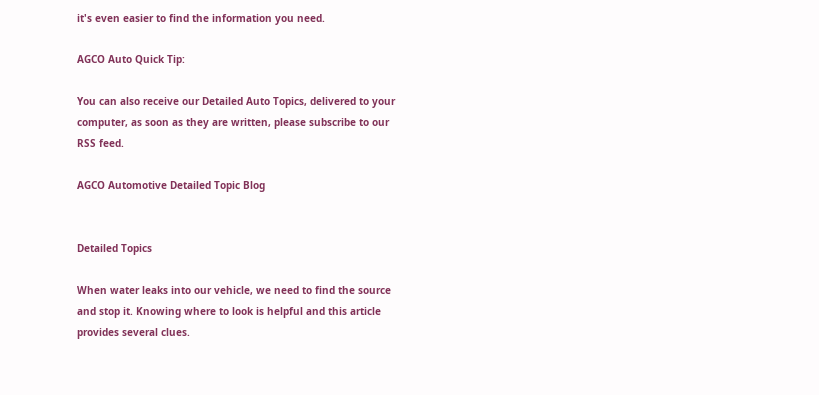it's even easier to find the information you need.

AGCO Auto Quick Tip:

You can also receive our Detailed Auto Topics, delivered to your computer, as soon as they are written, please subscribe to our RSS feed.

AGCO Automotive Detailed Topic Blog


Detailed Topics

When water leaks into our vehicle, we need to find the source and stop it. Knowing where to look is helpful and this article provides several clues.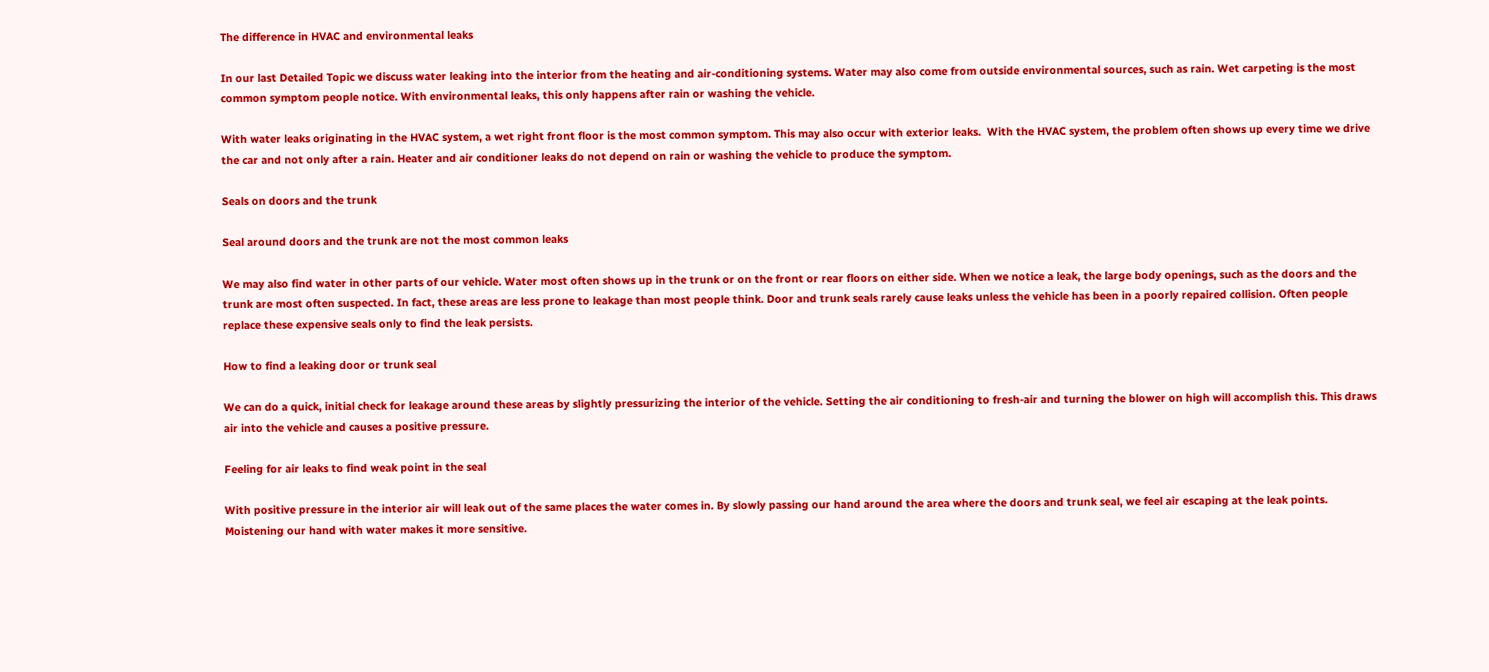The difference in HVAC and environmental leaks

In our last Detailed Topic we discuss water leaking into the interior from the heating and air-conditioning systems. Water may also come from outside environmental sources, such as rain. Wet carpeting is the most common symptom people notice. With environmental leaks, this only happens after rain or washing the vehicle.

With water leaks originating in the HVAC system, a wet right front floor is the most common symptom. This may also occur with exterior leaks.  With the HVAC system, the problem often shows up every time we drive the car and not only after a rain. Heater and air conditioner leaks do not depend on rain or washing the vehicle to produce the symptom.

Seals on doors and the trunk

Seal around doors and the trunk are not the most common leaks

We may also find water in other parts of our vehicle. Water most often shows up in the trunk or on the front or rear floors on either side. When we notice a leak, the large body openings, such as the doors and the trunk are most often suspected. In fact, these areas are less prone to leakage than most people think. Door and trunk seals rarely cause leaks unless the vehicle has been in a poorly repaired collision. Often people replace these expensive seals only to find the leak persists.

How to find a leaking door or trunk seal

We can do a quick, initial check for leakage around these areas by slightly pressurizing the interior of the vehicle. Setting the air conditioning to fresh-air and turning the blower on high will accomplish this. This draws air into the vehicle and causes a positive pressure.

Feeling for air leaks to find weak point in the seal

With positive pressure in the interior air will leak out of the same places the water comes in. By slowly passing our hand around the area where the doors and trunk seal, we feel air escaping at the leak points. Moistening our hand with water makes it more sensitive.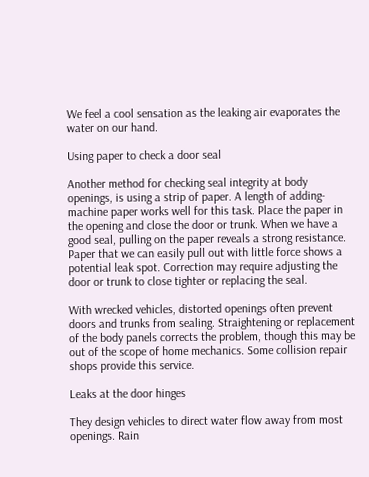We feel a cool sensation as the leaking air evaporates the water on our hand.

Using paper to check a door seal

Another method for checking seal integrity at body openings, is using a strip of paper. A length of adding-machine paper works well for this task. Place the paper in the opening and close the door or trunk. When we have a good seal, pulling on the paper reveals a strong resistance. Paper that we can easily pull out with little force shows a potential leak spot. Correction may require adjusting the door or trunk to close tighter or replacing the seal.

With wrecked vehicles, distorted openings often prevent doors and trunks from sealing. Straightening or replacement of the body panels corrects the problem, though this may be out of the scope of home mechanics. Some collision repair shops provide this service.

Leaks at the door hinges

They design vehicles to direct water flow away from most openings. Rain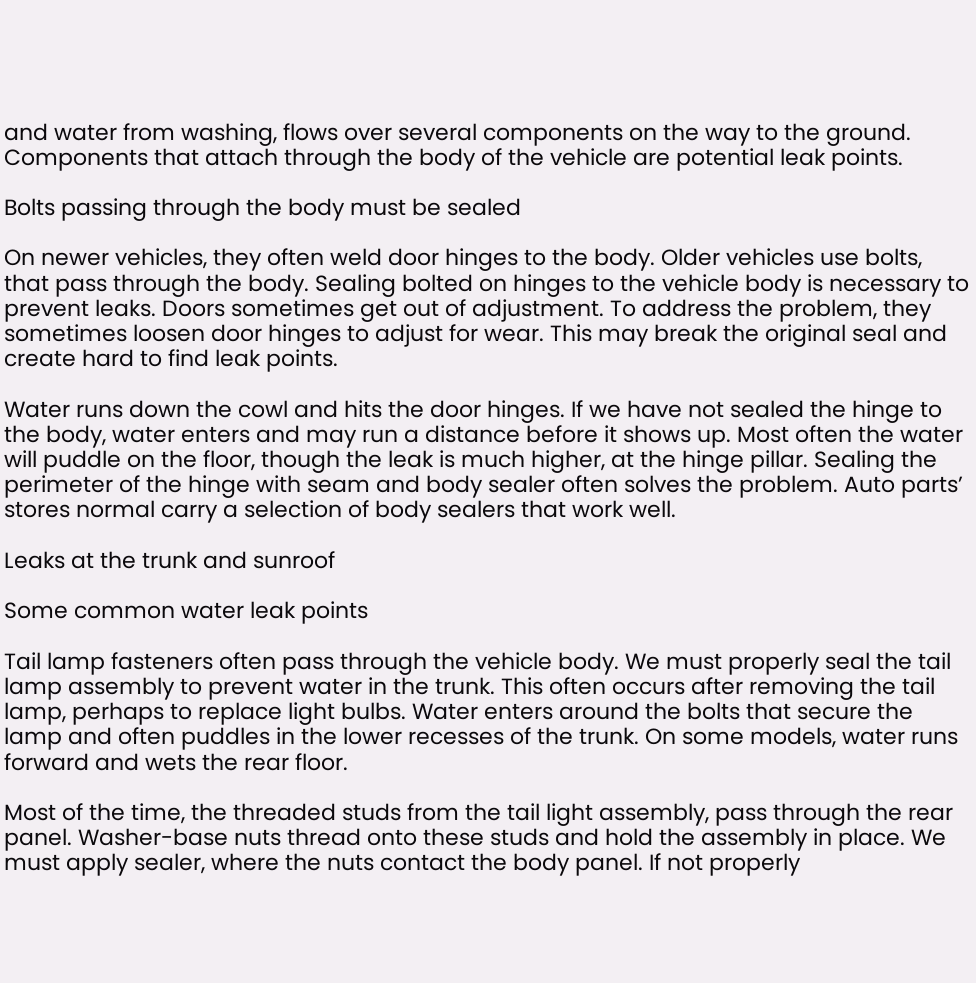and water from washing, flows over several components on the way to the ground. Components that attach through the body of the vehicle are potential leak points.

Bolts passing through the body must be sealed

On newer vehicles, they often weld door hinges to the body. Older vehicles use bolts, that pass through the body. Sealing bolted on hinges to the vehicle body is necessary to prevent leaks. Doors sometimes get out of adjustment. To address the problem, they sometimes loosen door hinges to adjust for wear. This may break the original seal and create hard to find leak points.

Water runs down the cowl and hits the door hinges. If we have not sealed the hinge to the body, water enters and may run a distance before it shows up. Most often the water will puddle on the floor, though the leak is much higher, at the hinge pillar. Sealing the perimeter of the hinge with seam and body sealer often solves the problem. Auto parts’ stores normal carry a selection of body sealers that work well.

Leaks at the trunk and sunroof

Some common water leak points

Tail lamp fasteners often pass through the vehicle body. We must properly seal the tail lamp assembly to prevent water in the trunk. This often occurs after removing the tail lamp, perhaps to replace light bulbs. Water enters around the bolts that secure the lamp and often puddles in the lower recesses of the trunk. On some models, water runs forward and wets the rear floor.

Most of the time, the threaded studs from the tail light assembly, pass through the rear panel. Washer-base nuts thread onto these studs and hold the assembly in place. We must apply sealer, where the nuts contact the body panel. If not properly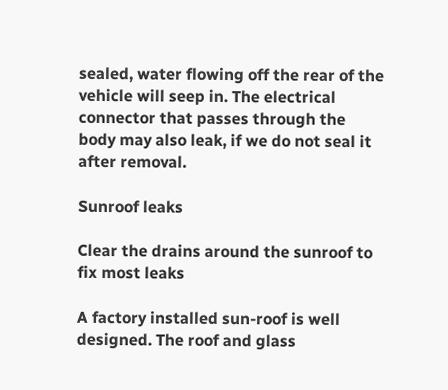sealed, water flowing off the rear of the vehicle will seep in. The electrical connector that passes through the body may also leak, if we do not seal it after removal.

Sunroof leaks

Clear the drains around the sunroof to fix most leaks

A factory installed sun-roof is well designed. The roof and glass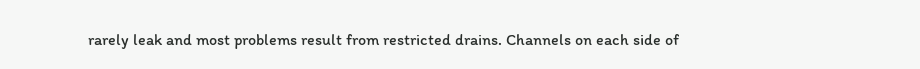rarely leak and most problems result from restricted drains. Channels on each side of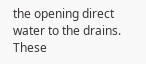the opening direct water to the drains. These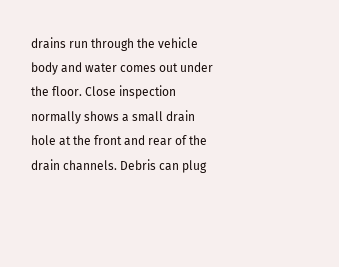drains run through the vehicle body and water comes out under the floor. Close inspection normally shows a small drain hole at the front and rear of the drain channels. Debris can plug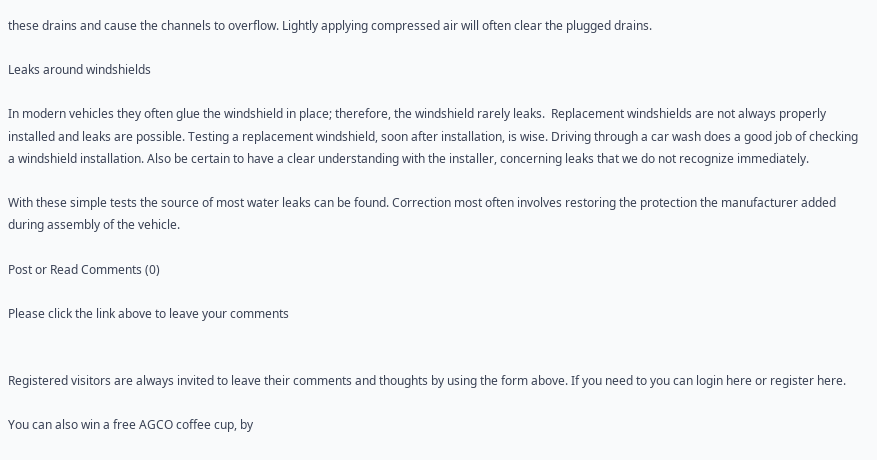these drains and cause the channels to overflow. Lightly applying compressed air will often clear the plugged drains.

Leaks around windshields

In modern vehicles they often glue the windshield in place; therefore, the windshield rarely leaks.  Replacement windshields are not always properly installed and leaks are possible. Testing a replacement windshield, soon after installation, is wise. Driving through a car wash does a good job of checking a windshield installation. Also be certain to have a clear understanding with the installer, concerning leaks that we do not recognize immediately.

With these simple tests the source of most water leaks can be found. Correction most often involves restoring the protection the manufacturer added during assembly of the vehicle.

Post or Read Comments (0)

Please click the link above to leave your comments


Registered visitors are always invited to leave their comments and thoughts by using the form above. If you need to you can login here or register here.

You can also win a free AGCO coffee cup, by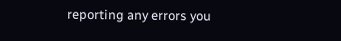reporting any errors you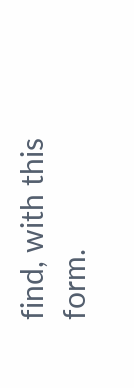find, with this form.